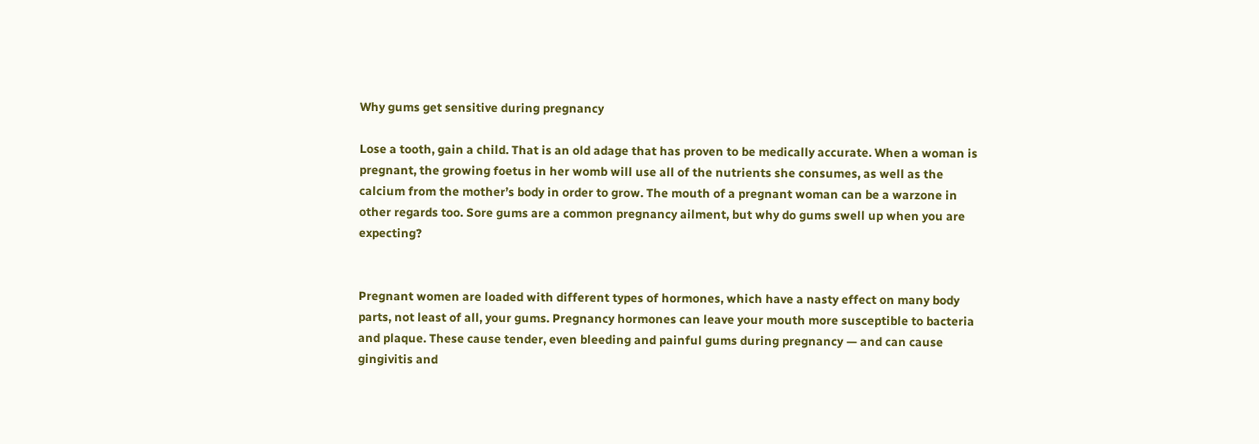Why gums get sensitive during pregnancy

Lose a tooth, gain a child. That is an old adage that has proven to be medically accurate. When a woman is pregnant, the growing foetus in her womb will use all of the nutrients she consumes, as well as the calcium from the mother’s body in order to grow. The mouth of a pregnant woman can be a warzone in other regards too. Sore gums are a common pregnancy ailment, but why do gums swell up when you are expecting?


Pregnant women are loaded with different types of hormones, which have a nasty effect on many body parts, not least of all, your gums. Pregnancy hormones can leave your mouth more susceptible to bacteria and plaque. These cause tender, even bleeding and painful gums during pregnancy — and can cause gingivitis and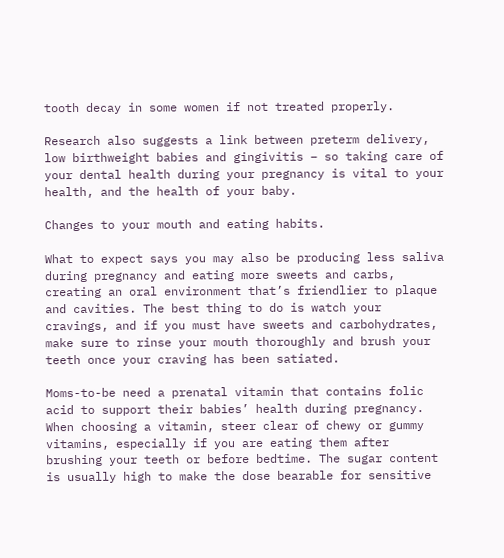tooth decay in some women if not treated properly.

Research also suggests a link between preterm delivery, low birthweight babies and gingivitis – so taking care of your dental health during your pregnancy is vital to your health, and the health of your baby.

Changes to your mouth and eating habits.

What to expect says you may also be producing less saliva during pregnancy and eating more sweets and carbs, creating an oral environment that’s friendlier to plaque and cavities. The best thing to do is watch your cravings, and if you must have sweets and carbohydrates, make sure to rinse your mouth thoroughly and brush your teeth once your craving has been satiated.

Moms-to-be need a prenatal vitamin that contains folic acid to support their babies’ health during pregnancy. When choosing a vitamin, steer clear of chewy or gummy vitamins, especially if you are eating them after brushing your teeth or before bedtime. The sugar content is usually high to make the dose bearable for sensitive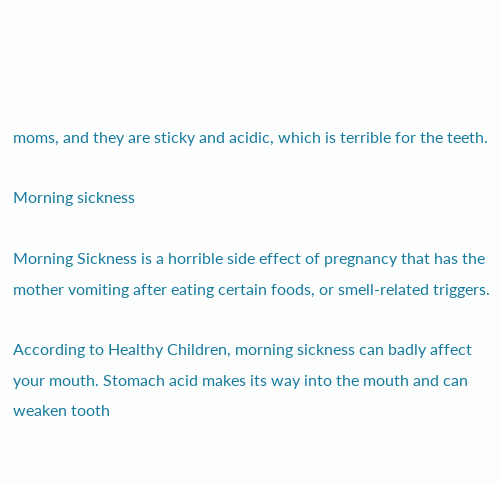moms, and they are sticky and acidic, which is terrible for the teeth.

Morning sickness

Morning Sickness is a horrible side effect of pregnancy that has the mother vomiting after eating certain foods, or smell-related triggers.

According to Healthy Children, morning sickness can badly affect your mouth. Stomach acid makes its way into the mouth and can weaken tooth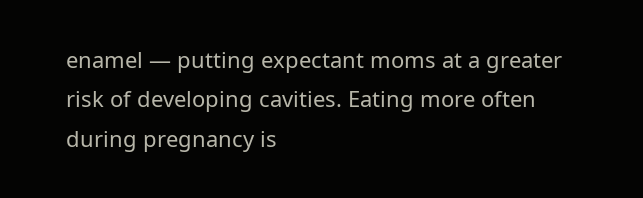enamel — putting expectant moms at a greater risk of developing cavities. Eating more often during pregnancy is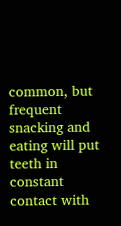common, but frequent snacking and eating will put teeth in constant contact with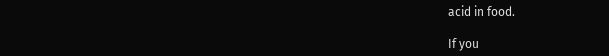acid in food.

If you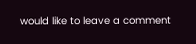would like to leave a comment